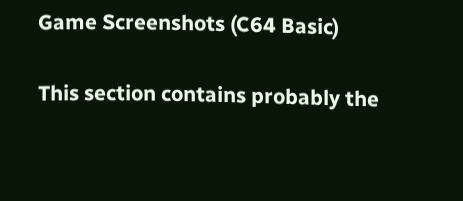Game Screenshots (C64 Basic)

This section contains probably the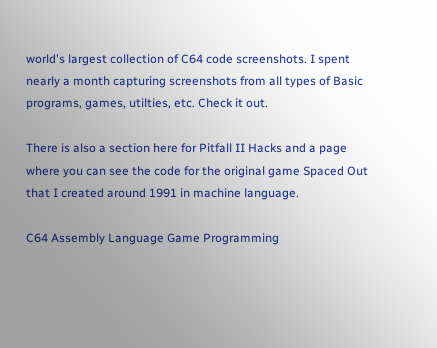world's largest collection of C64 code screenshots. I spent nearly a month capturing screenshots from all types of Basic programs, games, utilties, etc. Check it out.

There is also a section here for Pitfall II Hacks and a page where you can see the code for the original game Spaced Out that I created around 1991 in machine language.

C64 Assembly Language Game Programming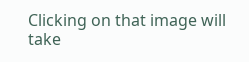Clicking on that image will take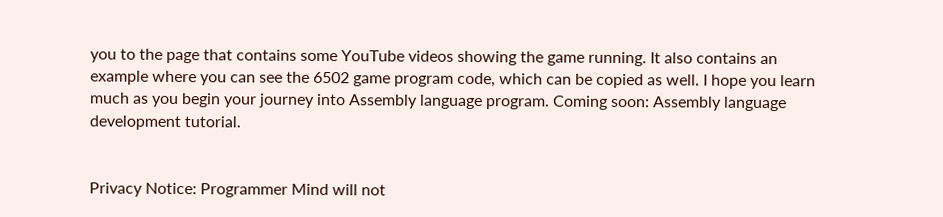you to the page that contains some YouTube videos showing the game running. It also contains an example where you can see the 6502 game program code, which can be copied as well. I hope you learn much as you begin your journey into Assembly language program. Coming soon: Assembly language development tutorial.


Privacy Notice: Programmer Mind will not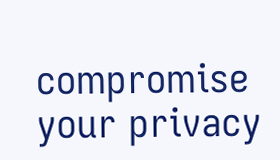compromise your privacy